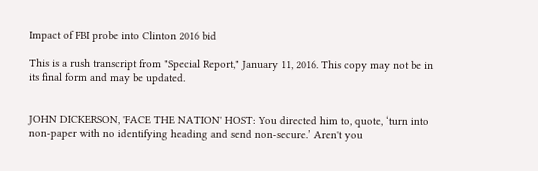Impact of FBI probe into Clinton 2016 bid

This is a rush transcript from "Special Report," January 11, 2016. This copy may not be in its final form and may be updated.


JOHN DICKERSON, 'FACE THE NATION' HOST: You directed him to, quote, ‘turn into non-paper with no identifying heading and send non-secure.’ Aren't you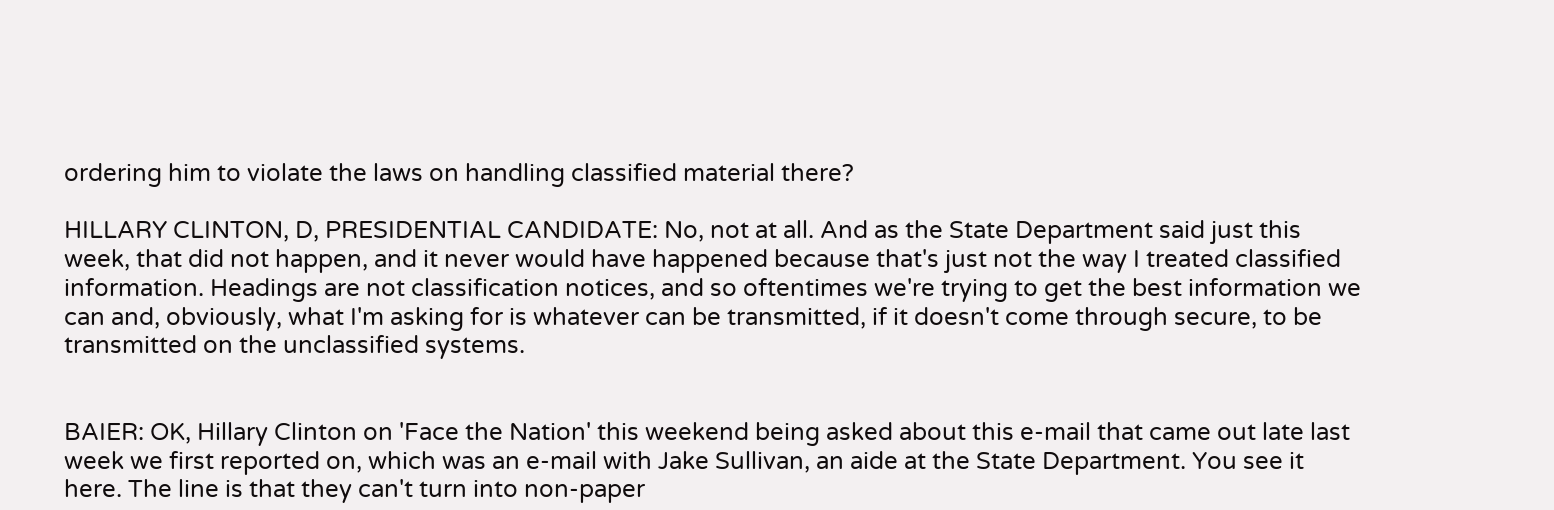ordering him to violate the laws on handling classified material there?

HILLARY CLINTON, D, PRESIDENTIAL CANDIDATE: No, not at all. And as the State Department said just this week, that did not happen, and it never would have happened because that's just not the way I treated classified information. Headings are not classification notices, and so oftentimes we're trying to get the best information we can and, obviously, what I'm asking for is whatever can be transmitted, if it doesn't come through secure, to be transmitted on the unclassified systems.


BAIER: OK, Hillary Clinton on 'Face the Nation' this weekend being asked about this e-mail that came out late last week we first reported on, which was an e-mail with Jake Sullivan, an aide at the State Department. You see it here. The line is that they can't turn into non-paper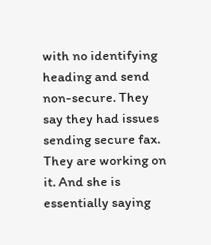with no identifying heading and send non-secure. They say they had issues sending secure fax. They are working on it. And she is essentially saying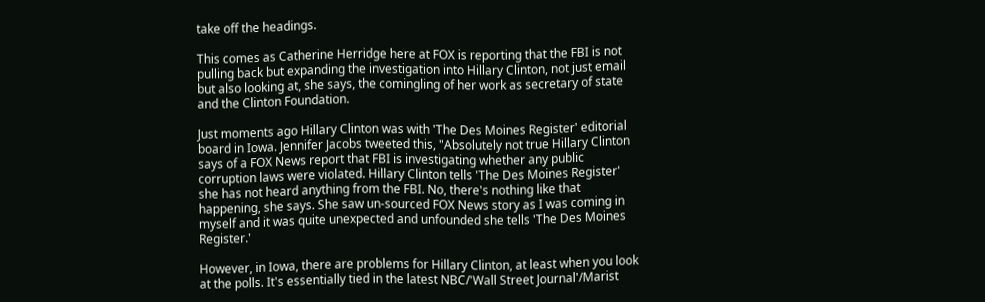take off the headings.

This comes as Catherine Herridge here at FOX is reporting that the FBI is not pulling back but expanding the investigation into Hillary Clinton, not just email but also looking at, she says, the comingling of her work as secretary of state and the Clinton Foundation.

Just moments ago Hillary Clinton was with 'The Des Moines Register' editorial board in Iowa. Jennifer Jacobs tweeted this, "Absolutely not true Hillary Clinton says of a FOX News report that FBI is investigating whether any public corruption laws were violated. Hillary Clinton tells 'The Des Moines Register' she has not heard anything from the FBI. No, there's nothing like that happening, she says. She saw un-sourced FOX News story as I was coming in myself and it was quite unexpected and unfounded she tells 'The Des Moines Register.'

However, in Iowa, there are problems for Hillary Clinton, at least when you look at the polls. It's essentially tied in the latest NBC/'Wall Street Journal'/Marist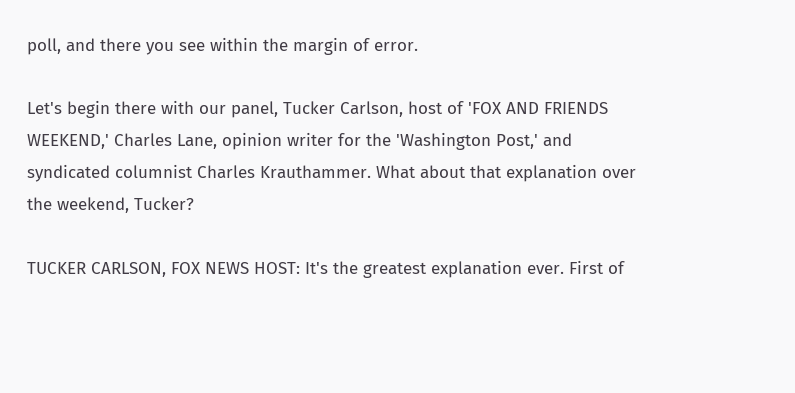poll, and there you see within the margin of error.

Let's begin there with our panel, Tucker Carlson, host of 'FOX AND FRIENDS WEEKEND,' Charles Lane, opinion writer for the 'Washington Post,' and syndicated columnist Charles Krauthammer. What about that explanation over the weekend, Tucker?

TUCKER CARLSON, FOX NEWS HOST: It's the greatest explanation ever. First of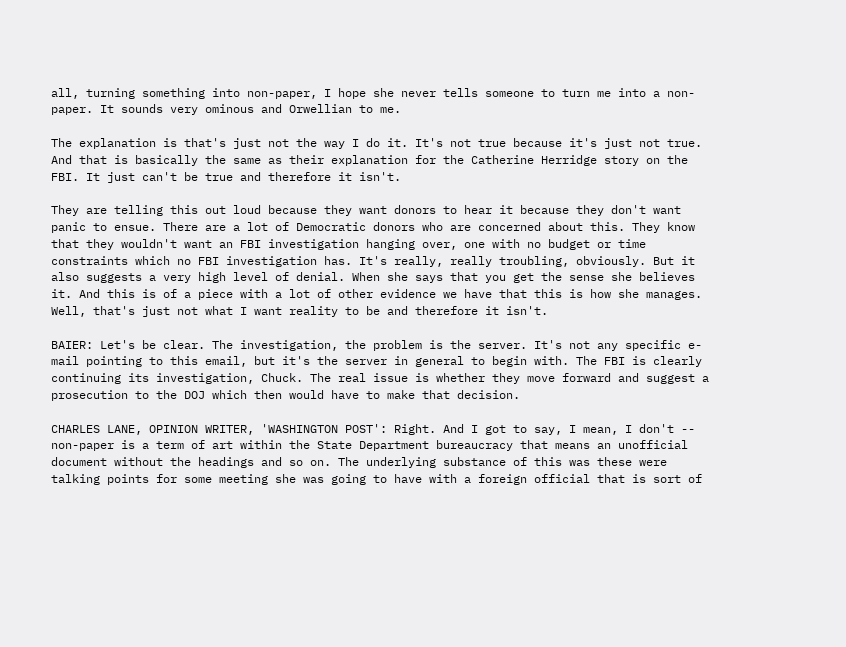all, turning something into non-paper, I hope she never tells someone to turn me into a non-paper. It sounds very ominous and Orwellian to me.

The explanation is that's just not the way I do it. It's not true because it's just not true. And that is basically the same as their explanation for the Catherine Herridge story on the FBI. It just can't be true and therefore it isn't.

They are telling this out loud because they want donors to hear it because they don't want panic to ensue. There are a lot of Democratic donors who are concerned about this. They know that they wouldn't want an FBI investigation hanging over, one with no budget or time constraints which no FBI investigation has. It's really, really troubling, obviously. But it also suggests a very high level of denial. When she says that you get the sense she believes it. And this is of a piece with a lot of other evidence we have that this is how she manages. Well, that's just not what I want reality to be and therefore it isn't.

BAIER: Let's be clear. The investigation, the problem is the server. It's not any specific e-mail pointing to this email, but it's the server in general to begin with. The FBI is clearly continuing its investigation, Chuck. The real issue is whether they move forward and suggest a prosecution to the DOJ which then would have to make that decision.

CHARLES LANE, OPINION WRITER, 'WASHINGTON POST': Right. And I got to say, I mean, I don't -- non-paper is a term of art within the State Department bureaucracy that means an unofficial document without the headings and so on. The underlying substance of this was these were talking points for some meeting she was going to have with a foreign official that is sort of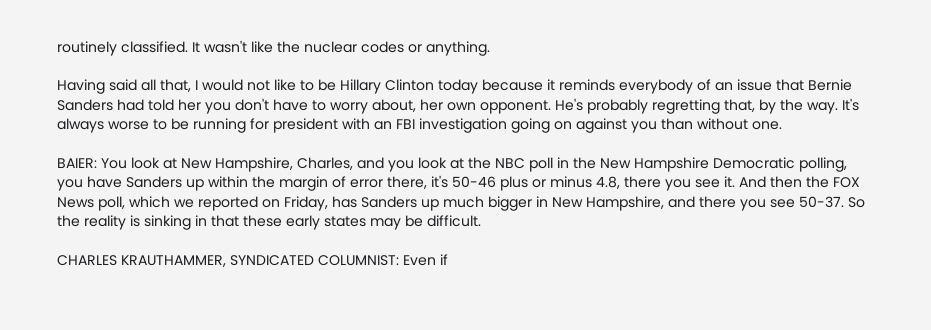routinely classified. It wasn't like the nuclear codes or anything.

Having said all that, I would not like to be Hillary Clinton today because it reminds everybody of an issue that Bernie Sanders had told her you don't have to worry about, her own opponent. He's probably regretting that, by the way. It's always worse to be running for president with an FBI investigation going on against you than without one.

BAIER: You look at New Hampshire, Charles, and you look at the NBC poll in the New Hampshire Democratic polling, you have Sanders up within the margin of error there, it's 50-46 plus or minus 4.8, there you see it. And then the FOX News poll, which we reported on Friday, has Sanders up much bigger in New Hampshire, and there you see 50-37. So the reality is sinking in that these early states may be difficult.

CHARLES KRAUTHAMMER, SYNDICATED COLUMNIST: Even if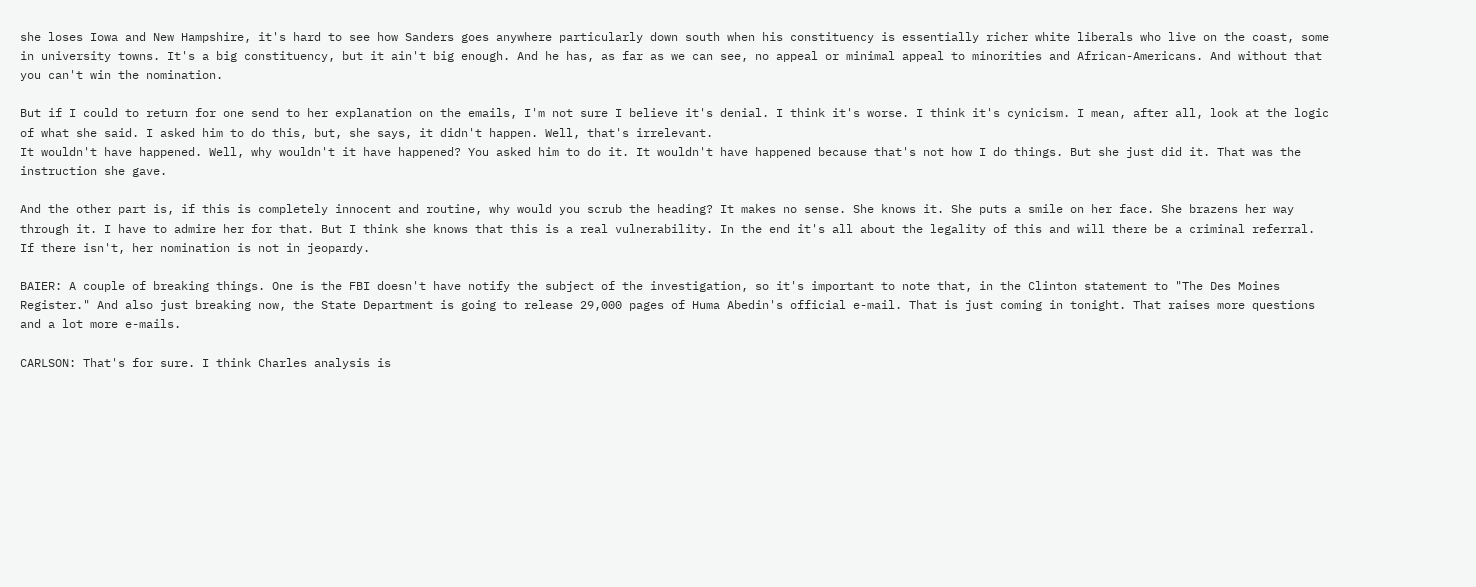she loses Iowa and New Hampshire, it's hard to see how Sanders goes anywhere particularly down south when his constituency is essentially richer white liberals who live on the coast, some in university towns. It's a big constituency, but it ain't big enough. And he has, as far as we can see, no appeal or minimal appeal to minorities and African-Americans. And without that you can't win the nomination.

But if I could to return for one send to her explanation on the emails, I'm not sure I believe it's denial. I think it's worse. I think it's cynicism. I mean, after all, look at the logic of what she said. I asked him to do this, but, she says, it didn't happen. Well, that's irrelevant.
It wouldn't have happened. Well, why wouldn't it have happened? You asked him to do it. It wouldn't have happened because that's not how I do things. But she just did it. That was the instruction she gave.

And the other part is, if this is completely innocent and routine, why would you scrub the heading? It makes no sense. She knows it. She puts a smile on her face. She brazens her way through it. I have to admire her for that. But I think she knows that this is a real vulnerability. In the end it's all about the legality of this and will there be a criminal referral. If there isn't, her nomination is not in jeopardy.

BAIER: A couple of breaking things. One is the FBI doesn't have notify the subject of the investigation, so it's important to note that, in the Clinton statement to "The Des Moines Register." And also just breaking now, the State Department is going to release 29,000 pages of Huma Abedin's official e-mail. That is just coming in tonight. That raises more questions and a lot more e-mails.

CARLSON: That's for sure. I think Charles analysis is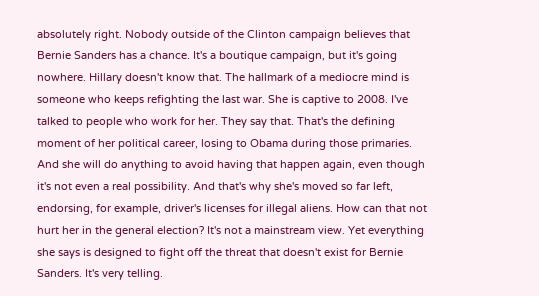absolutely right. Nobody outside of the Clinton campaign believes that Bernie Sanders has a chance. It's a boutique campaign, but it's going nowhere. Hillary doesn't know that. The hallmark of a mediocre mind is someone who keeps refighting the last war. She is captive to 2008. I've talked to people who work for her. They say that. That's the defining moment of her political career, losing to Obama during those primaries. And she will do anything to avoid having that happen again, even though it's not even a real possibility. And that's why she's moved so far left, endorsing, for example, driver's licenses for illegal aliens. How can that not hurt her in the general election? It's not a mainstream view. Yet everything she says is designed to fight off the threat that doesn't exist for Bernie Sanders. It's very telling.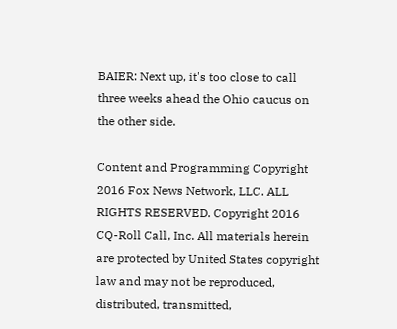BAIER: Next up, it's too close to call three weeks ahead the Ohio caucus on the other side.

Content and Programming Copyright 2016 Fox News Network, LLC. ALL RIGHTS RESERVED. Copyright 2016 CQ-Roll Call, Inc. All materials herein are protected by United States copyright law and may not be reproduced, distributed, transmitted,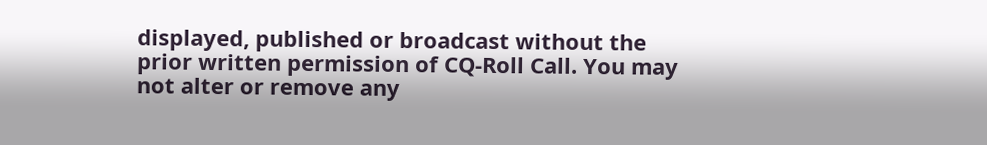displayed, published or broadcast without the prior written permission of CQ-Roll Call. You may not alter or remove any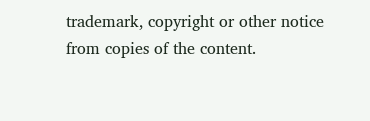trademark, copyright or other notice from copies of the content.